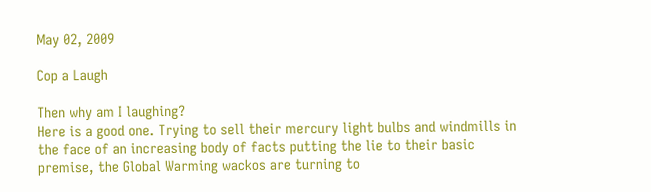May 02, 2009

Cop a Laugh

Then why am I laughing?
Here is a good one. Trying to sell their mercury light bulbs and windmills in the face of an increasing body of facts putting the lie to their basic premise, the Global Warming wackos are turning to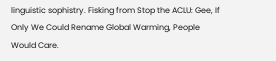linguistic sophistry. Fisking from Stop the ACLU: Gee, If Only We Could Rename Global Warming, People Would Care.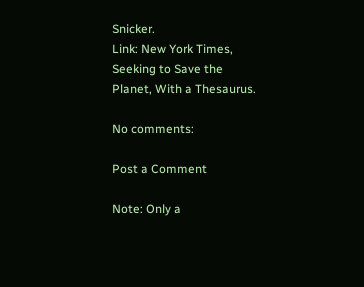Snicker.
Link: New York Times, Seeking to Save the Planet, With a Thesaurus.

No comments:

Post a Comment

Note: Only a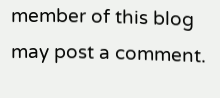member of this blog may post a comment.